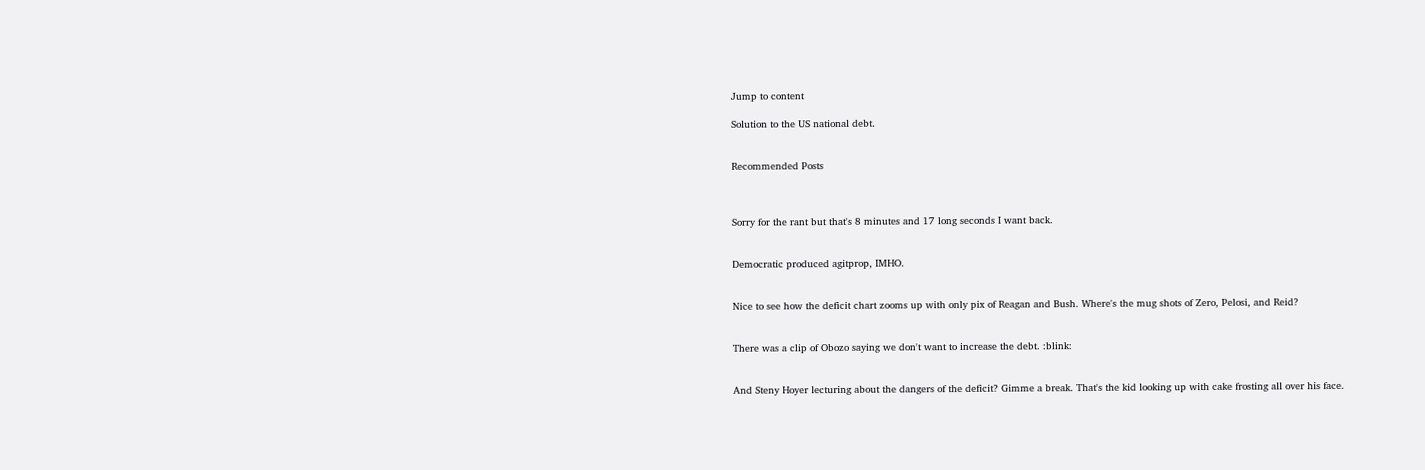Jump to content

Solution to the US national debt.


Recommended Posts



Sorry for the rant but that's 8 minutes and 17 long seconds I want back.


Democratic produced agitprop, IMHO.


Nice to see how the deficit chart zooms up with only pix of Reagan and Bush. Where's the mug shots of Zero, Pelosi, and Reid?


There was a clip of Obozo saying we don't want to increase the debt. :blink:


And Steny Hoyer lecturing about the dangers of the deficit? Gimme a break. That's the kid looking up with cake frosting all over his face.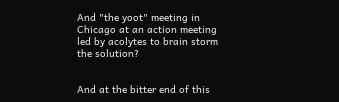And "the yoot" meeting in Chicago at an action meeting led by acolytes to brain storm the solution?


And at the bitter end of this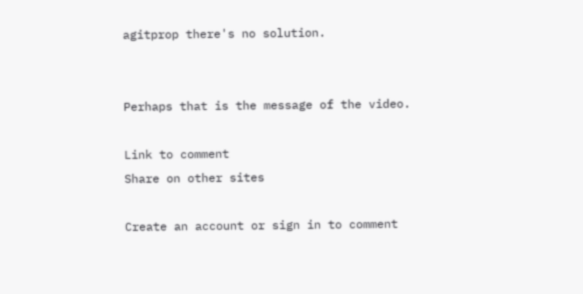agitprop there's no solution.


Perhaps that is the message of the video.

Link to comment
Share on other sites

Create an account or sign in to comment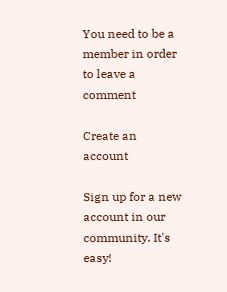You need to be a member in order to leave a comment

Create an account

Sign up for a new account in our community. It's easy!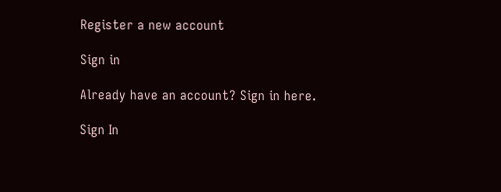Register a new account

Sign in

Already have an account? Sign in here.

Sign In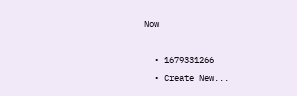Now

  • 1679331266
  • Create New...